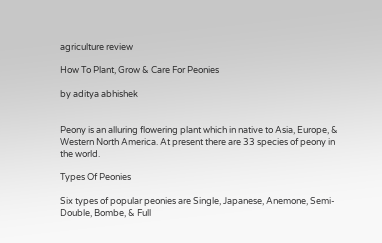agriculture review

How To Plant, Grow & Care For Peonies

by aditya abhishek


Peony is an alluring flowering plant which in native to Asia, Europe, & Western North America. At present there are 33 species of peony in the world.

Types Of Peonies

Six types of popular peonies are Single, Japanese, Anemone, Semi-Double, Bombe, & Full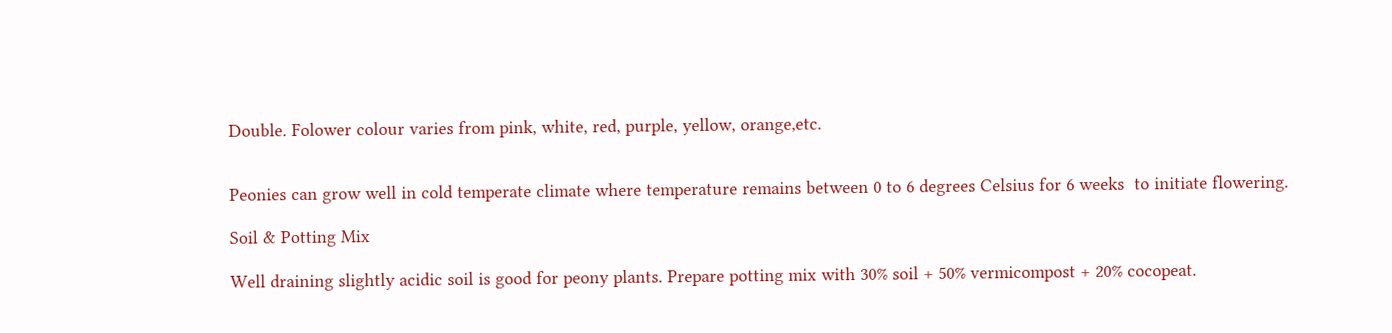Double. Folower colour varies from pink, white, red, purple, yellow, orange,etc.


Peonies can grow well in cold temperate climate where temperature remains between 0 to 6 degrees Celsius for 6 weeks  to initiate flowering.

Soil & Potting Mix

Well draining slightly acidic soil is good for peony plants. Prepare potting mix with 30% soil + 50% vermicompost + 20% cocopeat.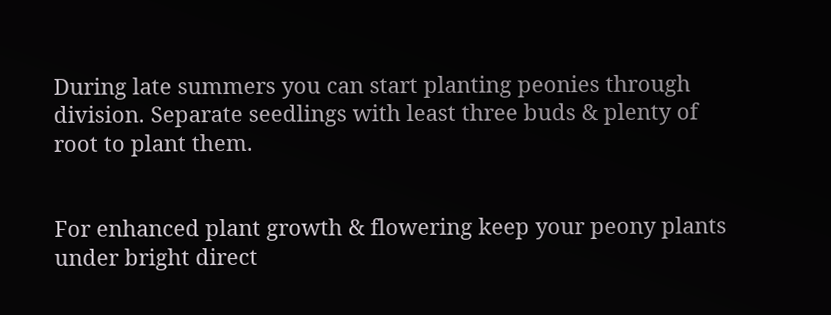During late summers you can start planting peonies through division. Separate seedlings with least three buds & plenty of root to plant them.


For enhanced plant growth & flowering keep your peony plants under bright direct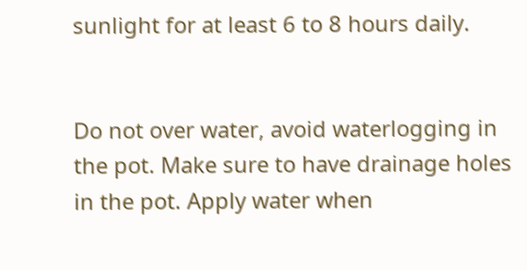sunlight for at least 6 to 8 hours daily.


Do not over water, avoid waterlogging in the pot. Make sure to have drainage holes in the pot. Apply water when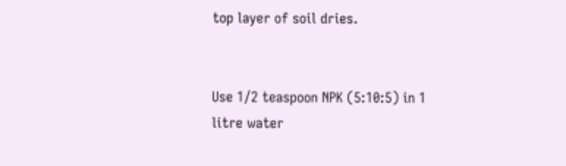top layer of soil dries.


Use 1/2 teaspoon NPK (5:10:5) in 1 litre water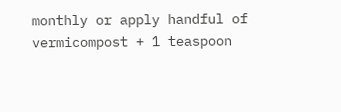monthly or apply handful of vermicompost + 1 teaspoon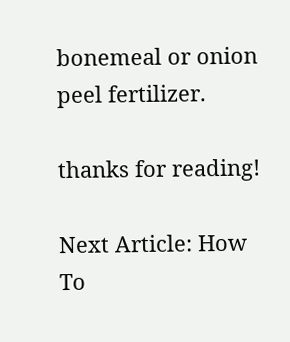bonemeal or onion peel fertilizer.

thanks for reading!

Next Article: How To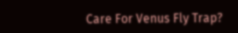Care For Venus Fly Trap?